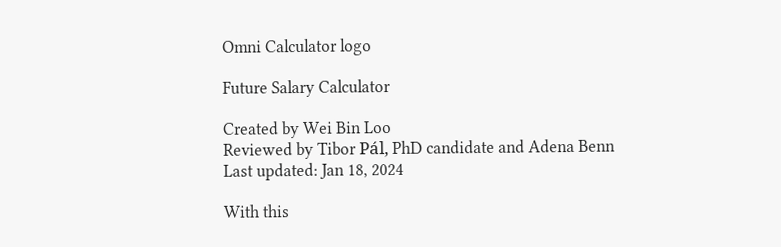Omni Calculator logo

Future Salary Calculator

Created by Wei Bin Loo
Reviewed by Tibor Pál, PhD candidate and Adena Benn
Last updated: Jan 18, 2024

With this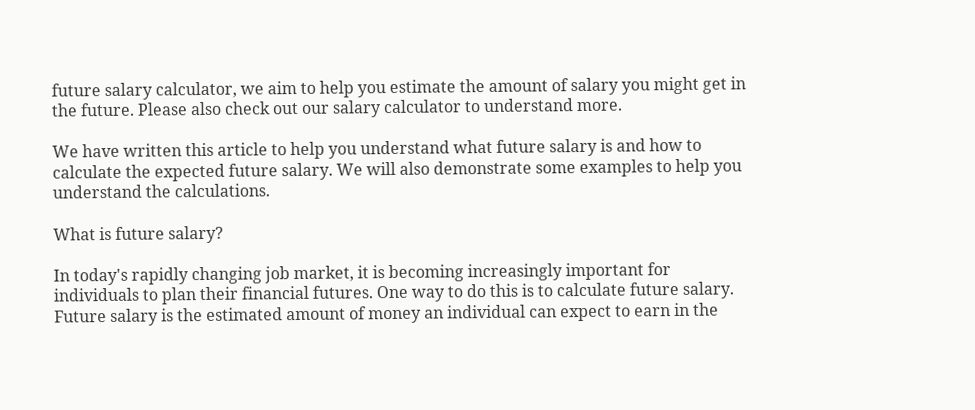future salary calculator, we aim to help you estimate the amount of salary you might get in the future. Please also check out our salary calculator to understand more.

We have written this article to help you understand what future salary is and how to calculate the expected future salary. We will also demonstrate some examples to help you understand the calculations.

What is future salary?

In today's rapidly changing job market, it is becoming increasingly important for individuals to plan their financial futures. One way to do this is to calculate future salary. Future salary is the estimated amount of money an individual can expect to earn in the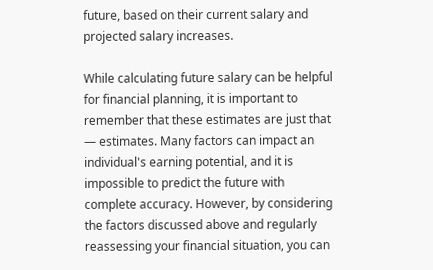future, based on their current salary and projected salary increases.

While calculating future salary can be helpful for financial planning, it is important to remember that these estimates are just that — estimates. Many factors can impact an individual's earning potential, and it is impossible to predict the future with complete accuracy. However, by considering the factors discussed above and regularly reassessing your financial situation, you can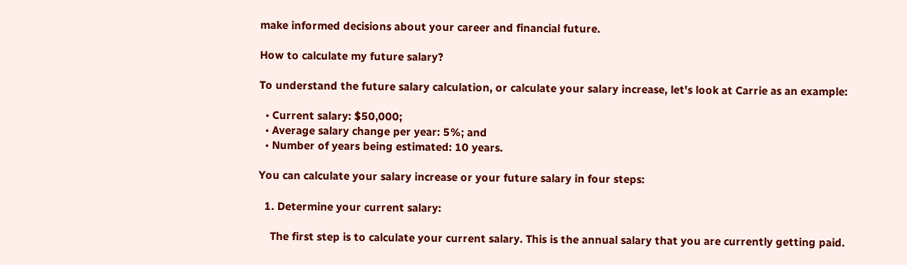make informed decisions about your career and financial future.

How to calculate my future salary?

To understand the future salary calculation, or calculate your salary increase, let's look at Carrie as an example:

  • Current salary: $50,000;
  • Average salary change per year: 5%; and
  • Number of years being estimated: 10 years.

You can calculate your salary increase or your future salary in four steps:

  1. Determine your current salary:

    The first step is to calculate your current salary. This is the annual salary that you are currently getting paid.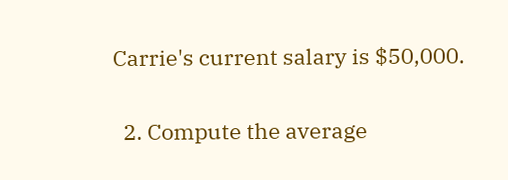Carrie's current salary is $50,000.

  2. Compute the average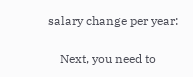salary change per year:

    Next, you need to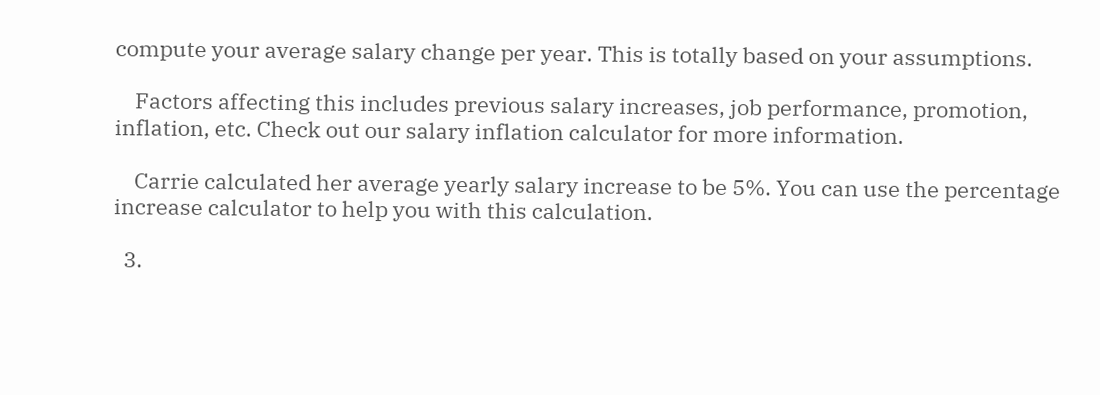compute your average salary change per year. This is totally based on your assumptions.

    Factors affecting this includes previous salary increases, job performance, promotion, inflation, etc. Check out our salary inflation calculator for more information.

    Carrie calculated her average yearly salary increase to be 5%. You can use the percentage increase calculator to help you with this calculation.

  3.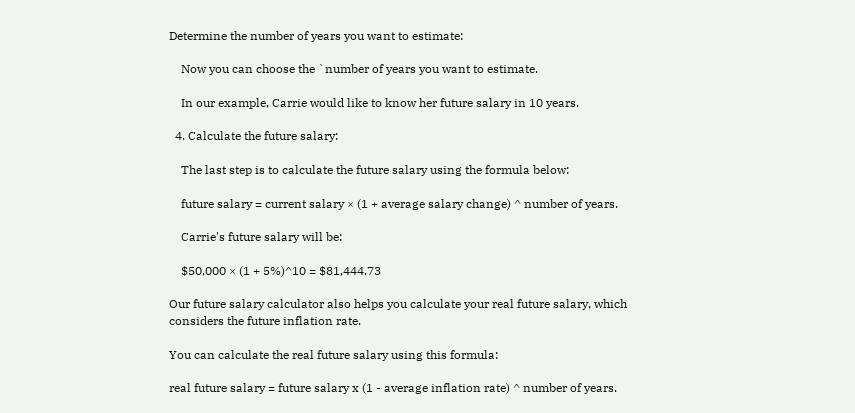Determine the number of years you want to estimate:

    Now you can choose the `number of years you want to estimate.

    In our example, Carrie would like to know her future salary in 10 years.

  4. Calculate the future salary:

    The last step is to calculate the future salary using the formula below:

    future salary = current salary × (1 + average salary change) ^ number of years.

    Carrie's future salary will be:

    $50,000 × (1 + 5%)^10 = $81,444.73

Our future salary calculator also helps you calculate your real future salary, which considers the future inflation rate.

You can calculate the real future salary using this formula:

real future salary = future salary x (1 - average inflation rate) ^ number of years.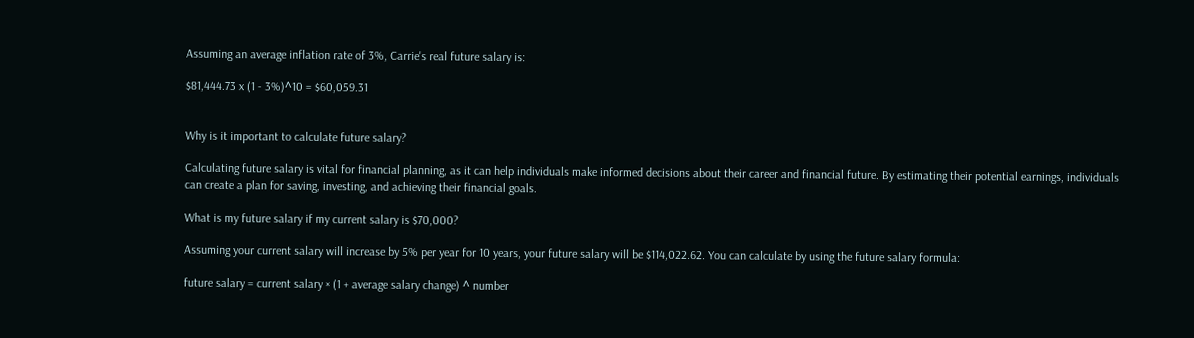Assuming an average inflation rate of 3%, Carrie's real future salary is:

$81,444.73 x (1 - 3%)^10 = $60,059.31


Why is it important to calculate future salary?

Calculating future salary is vital for financial planning, as it can help individuals make informed decisions about their career and financial future. By estimating their potential earnings, individuals can create a plan for saving, investing, and achieving their financial goals.

What is my future salary if my current salary is $70,000?

Assuming your current salary will increase by 5% per year for 10 years, your future salary will be $114,022.62. You can calculate by using the future salary formula:

future salary = current salary × (1 + average salary change) ^ number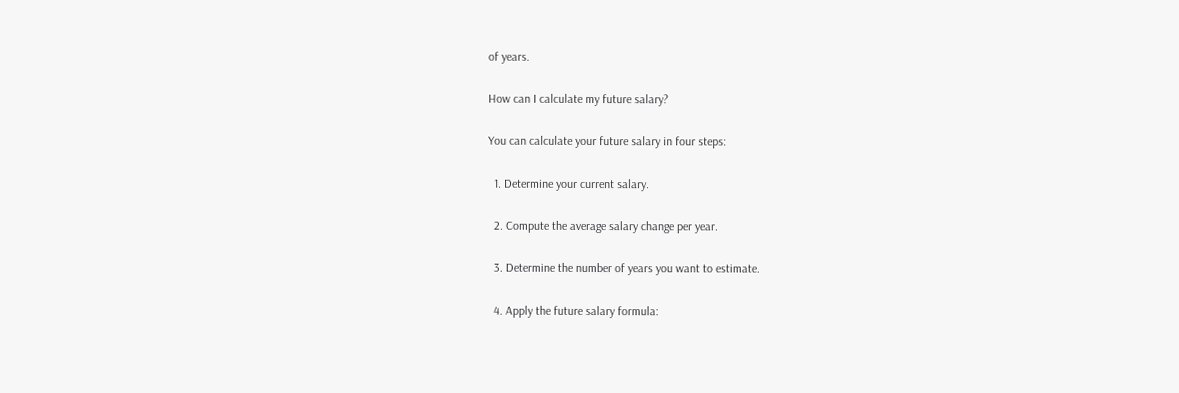of years.

How can I calculate my future salary?

You can calculate your future salary in four steps:

  1. Determine your current salary.

  2. Compute the average salary change per year.

  3. Determine the number of years you want to estimate.

  4. Apply the future salary formula: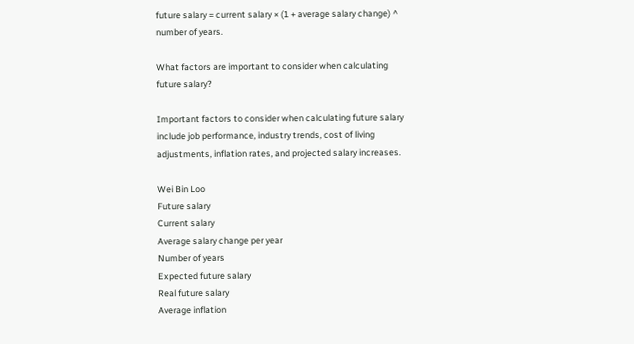future salary = current salary × (1 + average salary change) ^ number of years.

What factors are important to consider when calculating future salary?

Important factors to consider when calculating future salary include job performance, industry trends, cost of living adjustments, inflation rates, and projected salary increases.

Wei Bin Loo
Future salary
Current salary
Average salary change per year
Number of years
Expected future salary
Real future salary
Average inflation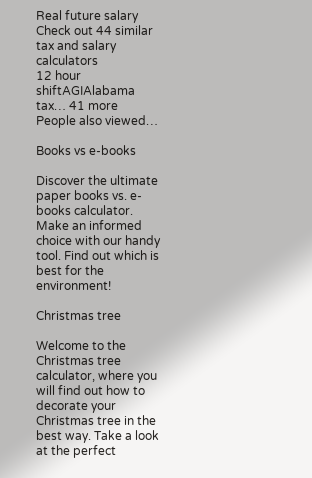Real future salary
Check out 44 similar tax and salary calculators
12 hour shiftAGIAlabama tax… 41 more
People also viewed…

Books vs e-books

Discover the ultimate paper books vs. e-books calculator. Make an informed choice with our handy tool. Find out which is best for the environment!

Christmas tree

Welcome to the Christmas tree calculator, where you will find out how to decorate your Christmas tree in the best way. Take a look at the perfect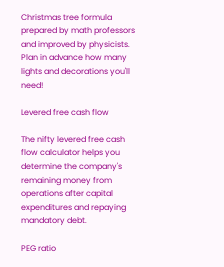Christmas tree formula prepared by math professors and improved by physicists. Plan in advance how many lights and decorations you'll need!

Levered free cash flow

The nifty levered free cash flow calculator helps you determine the company's remaining money from operations after capital expenditures and repaying mandatory debt.

PEG ratio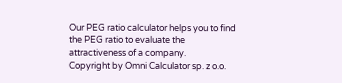Our PEG ratio calculator helps you to find the PEG ratio to evaluate the attractiveness of a company.
Copyright by Omni Calculator sp. z o.o.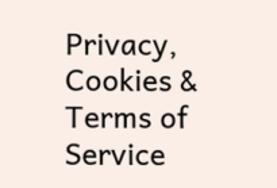Privacy, Cookies & Terms of Service